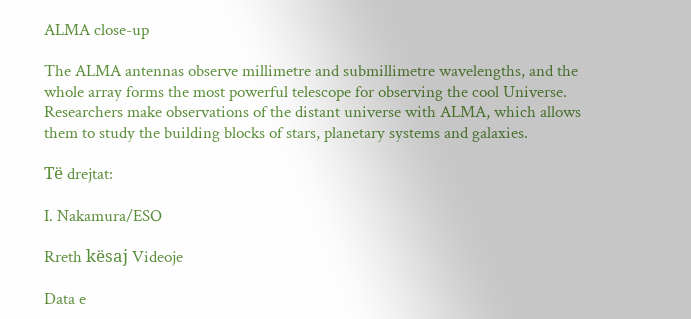ALMA close-up

The ALMA antennas observe millimetre and submillimetre wavelengths, and the whole array forms the most powerful telescope for observing the cool Universe. Researchers make observations of the distant universe with ALMA, which allows them to study the building blocks of stars, planetary systems and galaxies.

Të drejtat:

I. Nakamura/ESO

Rreth kësaj Videoje

Data e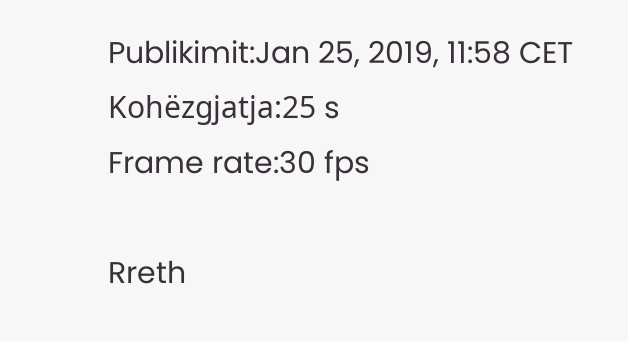Publikimit:Jan 25, 2019, 11:58 CET
Kohëzgjatja:25 s
Frame rate:30 fps

Rreth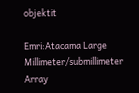objektit

Emri:Atacama Large Millimeter/submillimeter Array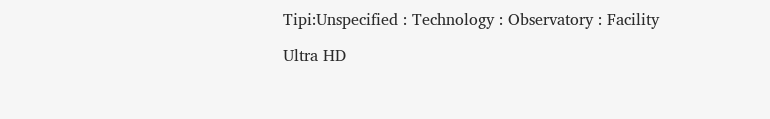Tipi:Unspecified : Technology : Observatory : Facility

Ultra HD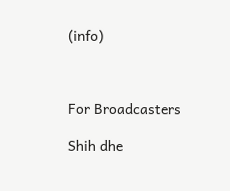(info)



For Broadcasters

Shih dhe